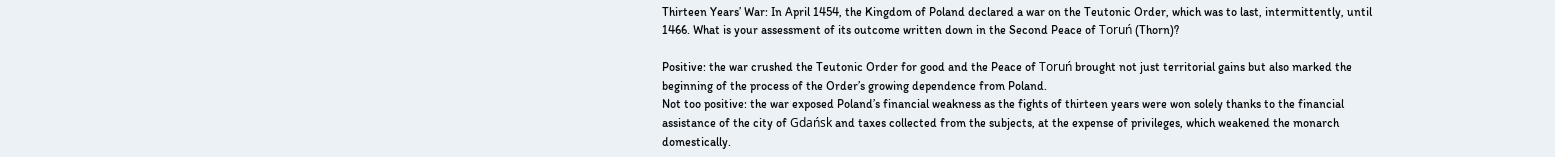Thirteen Years’ War: In April 1454, the Kingdom of Poland declared a war on the Teutonic Order, which was to last, intermittently, until 1466. What is your assessment of its outcome written down in the Second Peace of Toruń (Thorn)?

Positive: the war crushed the Teutonic Order for good and the Peace of Toruń brought not just territorial gains but also marked the beginning of the process of the Order’s growing dependence from Poland.
Not too positive: the war exposed Poland’s financial weakness as the fights of thirteen years were won solely thanks to the financial assistance of the city of Gdańsk and taxes collected from the subjects, at the expense of privileges, which weakened the monarch domestically.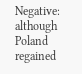Negative: although Poland regained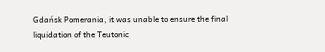Gdańsk Pomerania, it was unable to ensure the final liquidation of the Teutonic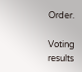Order.

Voting results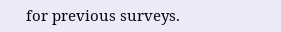for previous surveys.